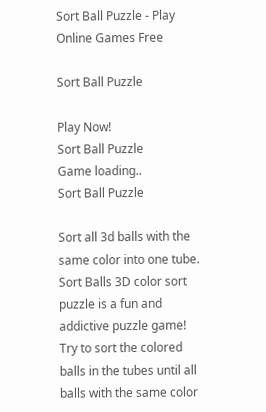Sort Ball Puzzle - Play Online Games Free

Sort Ball Puzzle

Play Now!
Sort Ball Puzzle
Game loading..
Sort Ball Puzzle

Sort all 3d balls with the same color into one tube. Sort Balls 3D color sort puzzle is a fun and addictive puzzle game! Try to sort the colored balls in the tubes until all balls with the same color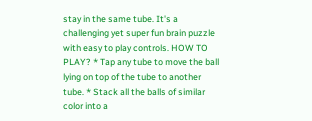stay in the same tube. It's a challenging yet super fun brain puzzle with easy to play controls. HOW TO PLAY? * Tap any tube to move the ball lying on top of the tube to another tube. * Stack all the balls of similar color into a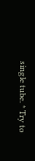single tube. * Try to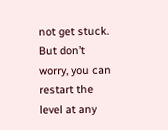not get stuck. But don’t worry, you can restart the level at any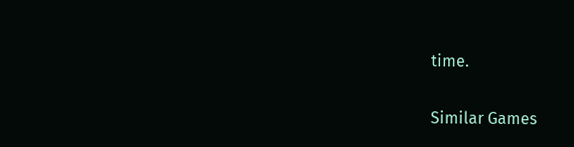time.


Similar Games